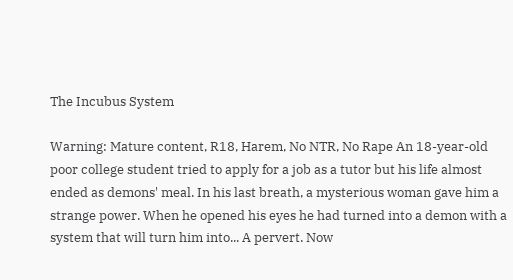The Incubus System

Warning: Mature content, R18, Harem, No NTR, No Rape An 18-year-old poor college student tried to apply for a job as a tutor but his life almost ended as demons' meal. In his last breath, a mysterious woman gave him a strange power. When he opened his eyes he had turned into a demon with a system that will turn him into... A pervert. Now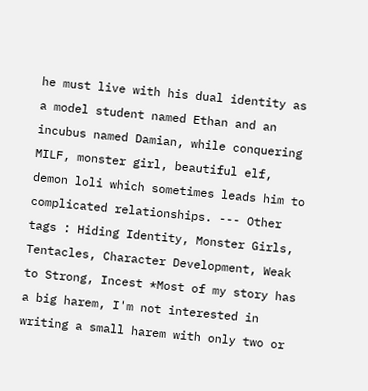he must live with his dual identity as a model student named Ethan and an incubus named Damian, while conquering MILF, monster girl, beautiful elf, demon loli which sometimes leads him to complicated relationships. --- Other tags : Hiding Identity, Monster Girls, Tentacles, Character Development, Weak to Strong, Incest *Most of my story has a big harem, I'm not interested in writing a small harem with only two or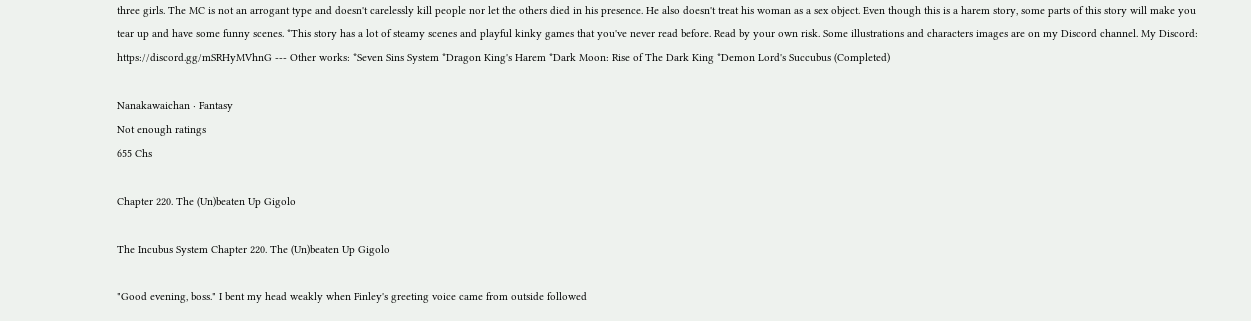three girls. The MC is not an arrogant type and doesn't carelessly kill people nor let the others died in his presence. He also doesn't treat his woman as a sex object. Even though this is a harem story, some parts of this story will make you tear up and have some funny scenes. *This story has a lot of steamy scenes and playful kinky games that you've never read before. Read by your own risk. Some illustrations and characters images are on my Discord channel. My Discord: https://discord.gg/mSRHyMVhnG --- Other works: *Seven Sins System *Dragon King's Harem *Dark Moon: Rise of The Dark King *Demon Lord's Succubus (Completed)

Nanakawaichan · Fantasy
Not enough ratings
655 Chs

Chapter 220. The (Un)beaten Up Gigolo

The Incubus System Chapter 220. The (Un)beaten Up Gigolo

"Good evening, boss." I bent my head weakly when Finley's greeting voice came from outside followed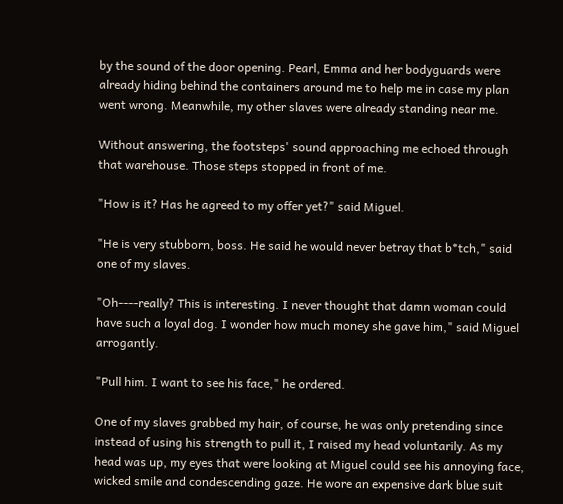by the sound of the door opening. Pearl, Emma and her bodyguards were already hiding behind the containers around me to help me in case my plan went wrong. Meanwhile, my other slaves were already standing near me.

Without answering, the footsteps' sound approaching me echoed through that warehouse. Those steps stopped in front of me.

"How is it? Has he agreed to my offer yet?" said Miguel.

"He is very stubborn, boss. He said he would never betray that b*tch," said one of my slaves.

"Oh----really? This is interesting. I never thought that damn woman could have such a loyal dog. I wonder how much money she gave him," said Miguel arrogantly.

"Pull him. I want to see his face," he ordered.

One of my slaves grabbed my hair, of course, he was only pretending since instead of using his strength to pull it, I raised my head voluntarily. As my head was up, my eyes that were looking at Miguel could see his annoying face, wicked smile and condescending gaze. He wore an expensive dark blue suit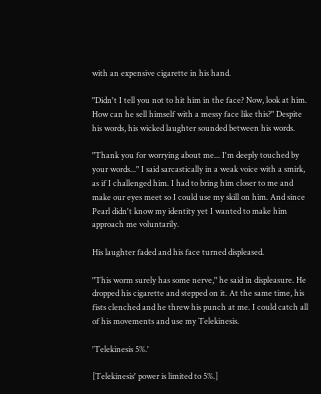with an expensive cigarette in his hand.

"Didn't I tell you not to hit him in the face? Now, look at him. How can he sell himself with a messy face like this?" Despite his words, his wicked laughter sounded between his words.

"Thank you for worrying about me... I'm deeply touched by your words..." I said sarcastically in a weak voice with a smirk, as if I challenged him. I had to bring him closer to me and make our eyes meet so I could use my skill on him. And since Pearl didn't know my identity yet I wanted to make him approach me voluntarily.

His laughter faded and his face turned displeased.

"This worm surely has some nerve," he said in displeasure. He dropped his cigarette and stepped on it. At the same time, his fists clenched and he threw his punch at me. I could catch all of his movements and use my Telekinesis.

'Telekinesis 5%.'

[Telekinesis' power is limited to 5%.]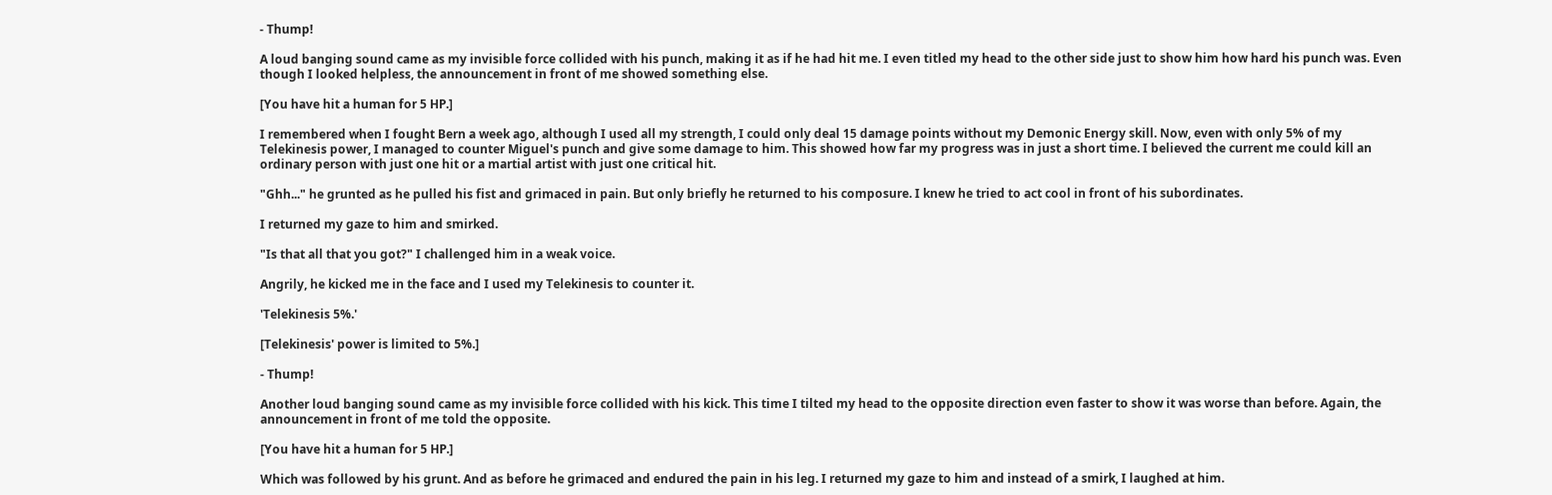- Thump!

A loud banging sound came as my invisible force collided with his punch, making it as if he had hit me. I even titled my head to the other side just to show him how hard his punch was. Even though I looked helpless, the announcement in front of me showed something else.

[You have hit a human for 5 HP.]

I remembered when I fought Bern a week ago, although I used all my strength, I could only deal 15 damage points without my Demonic Energy skill. Now, even with only 5% of my Telekinesis power, I managed to counter Miguel's punch and give some damage to him. This showed how far my progress was in just a short time. I believed the current me could kill an ordinary person with just one hit or a martial artist with just one critical hit.

"Ghh..." he grunted as he pulled his fist and grimaced in pain. But only briefly he returned to his composure. I knew he tried to act cool in front of his subordinates.

I returned my gaze to him and smirked.

"Is that all that you got?" I challenged him in a weak voice.

Angrily, he kicked me in the face and I used my Telekinesis to counter it.

'Telekinesis 5%.'

[Telekinesis' power is limited to 5%.]

- Thump!

Another loud banging sound came as my invisible force collided with his kick. This time I tilted my head to the opposite direction even faster to show it was worse than before. Again, the announcement in front of me told the opposite.

[You have hit a human for 5 HP.]

Which was followed by his grunt. And as before he grimaced and endured the pain in his leg. I returned my gaze to him and instead of a smirk, I laughed at him.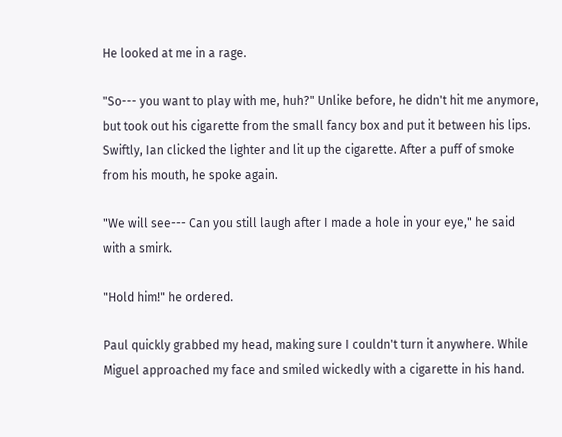He looked at me in a rage.

"So--- you want to play with me, huh?" Unlike before, he didn't hit me anymore, but took out his cigarette from the small fancy box and put it between his lips. Swiftly, Ian clicked the lighter and lit up the cigarette. After a puff of smoke from his mouth, he spoke again.

"We will see--- Can you still laugh after I made a hole in your eye," he said with a smirk.

"Hold him!" he ordered.

Paul quickly grabbed my head, making sure I couldn't turn it anywhere. While Miguel approached my face and smiled wickedly with a cigarette in his hand.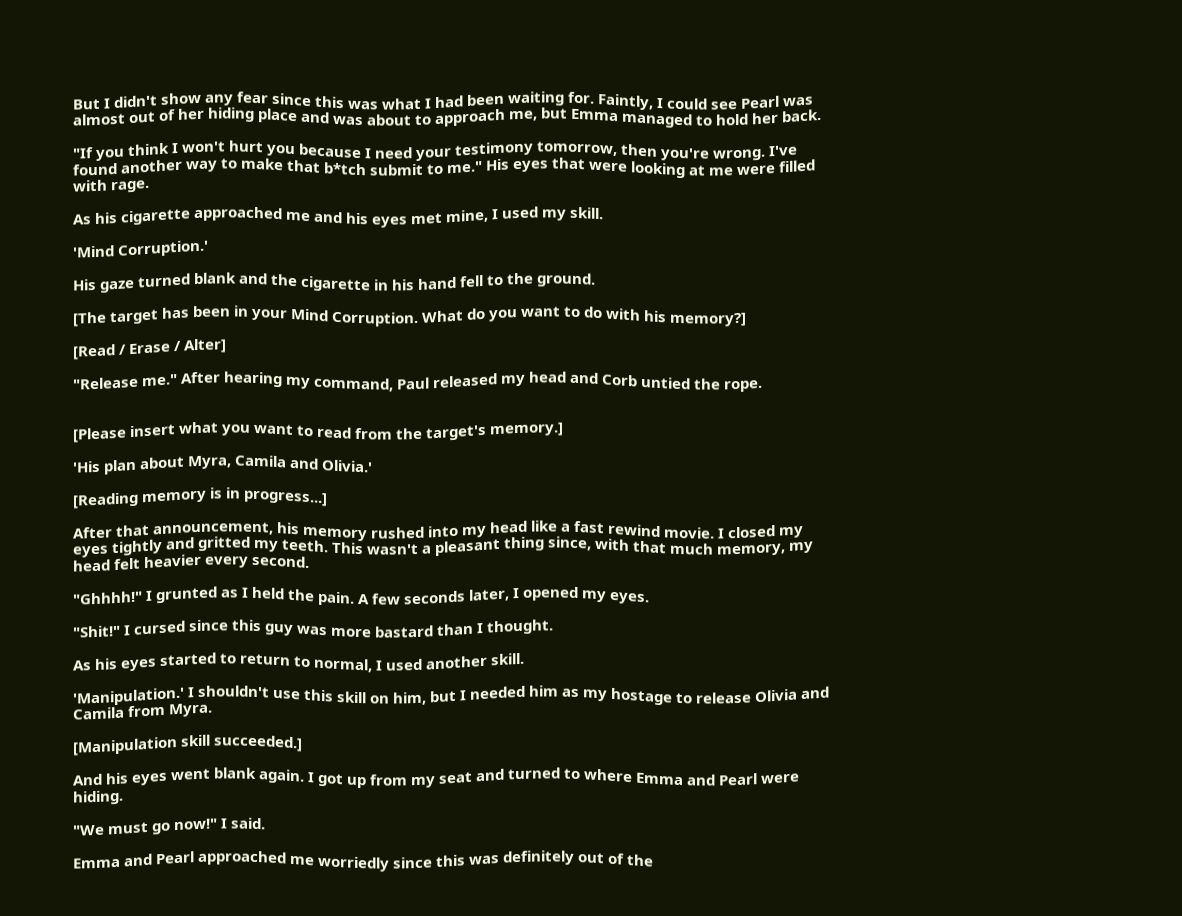But I didn't show any fear since this was what I had been waiting for. Faintly, I could see Pearl was almost out of her hiding place and was about to approach me, but Emma managed to hold her back.

"If you think I won't hurt you because I need your testimony tomorrow, then you're wrong. I've found another way to make that b*tch submit to me." His eyes that were looking at me were filled with rage.

As his cigarette approached me and his eyes met mine, I used my skill.

'Mind Corruption.'

His gaze turned blank and the cigarette in his hand fell to the ground.

[The target has been in your Mind Corruption. What do you want to do with his memory?]

[Read / Erase / Alter]

"Release me." After hearing my command, Paul released my head and Corb untied the rope.


[Please insert what you want to read from the target's memory.]

'His plan about Myra, Camila and Olivia.'

[Reading memory is in progress...]

After that announcement, his memory rushed into my head like a fast rewind movie. I closed my eyes tightly and gritted my teeth. This wasn't a pleasant thing since, with that much memory, my head felt heavier every second.

"Ghhhh!" I grunted as I held the pain. A few seconds later, I opened my eyes.

"Shit!" I cursed since this guy was more bastard than I thought.

As his eyes started to return to normal, I used another skill.

'Manipulation.' I shouldn't use this skill on him, but I needed him as my hostage to release Olivia and Camila from Myra.

[Manipulation skill succeeded.]

And his eyes went blank again. I got up from my seat and turned to where Emma and Pearl were hiding.

"We must go now!" I said.

Emma and Pearl approached me worriedly since this was definitely out of the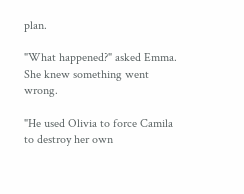plan.

"What happened?" asked Emma. She knew something went wrong.

"He used Olivia to force Camila to destroy her own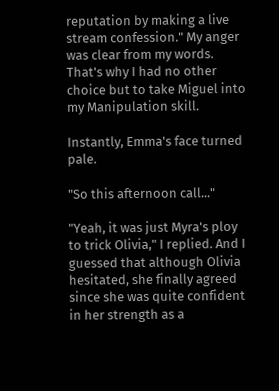reputation by making a live stream confession." My anger was clear from my words. That's why I had no other choice but to take Miguel into my Manipulation skill.

Instantly, Emma's face turned pale.

"So this afternoon call..."

"Yeah, it was just Myra's ploy to trick Olivia," I replied. And I guessed that although Olivia hesitated, she finally agreed since she was quite confident in her strength as a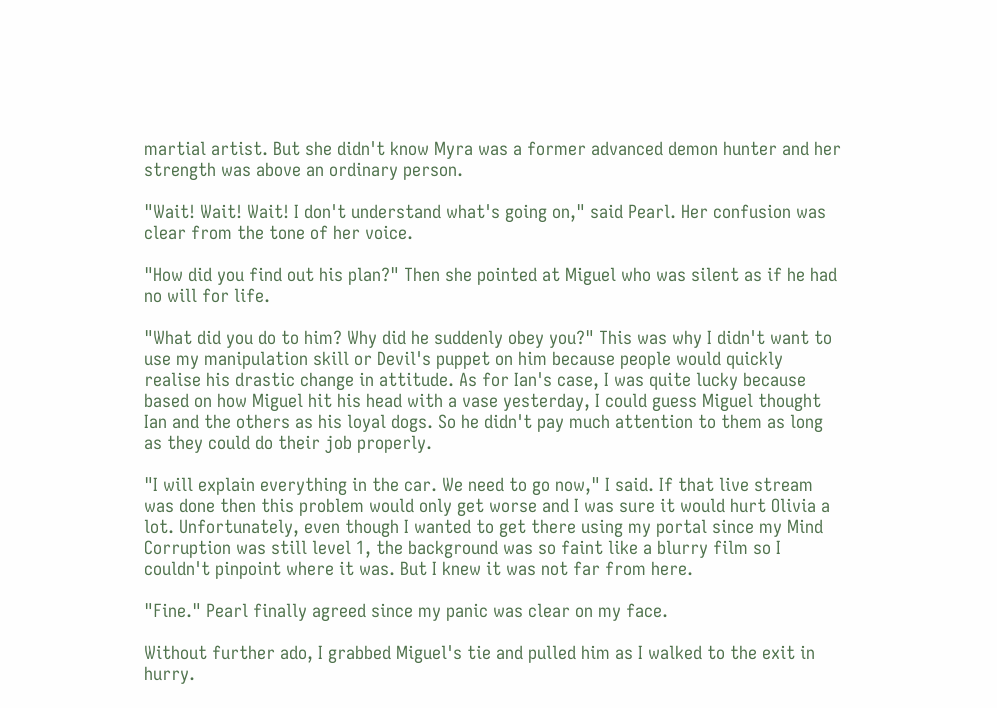martial artist. But she didn't know Myra was a former advanced demon hunter and her strength was above an ordinary person.

"Wait! Wait! Wait! I don't understand what's going on," said Pearl. Her confusion was clear from the tone of her voice.

"How did you find out his plan?" Then she pointed at Miguel who was silent as if he had no will for life.

"What did you do to him? Why did he suddenly obey you?" This was why I didn't want to use my manipulation skill or Devil's puppet on him because people would quickly realise his drastic change in attitude. As for Ian's case, I was quite lucky because based on how Miguel hit his head with a vase yesterday, I could guess Miguel thought Ian and the others as his loyal dogs. So he didn't pay much attention to them as long as they could do their job properly.

"I will explain everything in the car. We need to go now," I said. If that live stream was done then this problem would only get worse and I was sure it would hurt Olivia a lot. Unfortunately, even though I wanted to get there using my portal since my Mind Corruption was still level 1, the background was so faint like a blurry film so I couldn't pinpoint where it was. But I knew it was not far from here.

"Fine." Pearl finally agreed since my panic was clear on my face.

Without further ado, I grabbed Miguel's tie and pulled him as I walked to the exit in hurry.